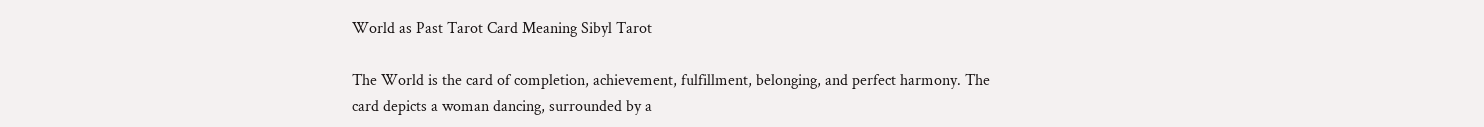World as Past Tarot Card Meaning Sibyl Tarot

The World is the card of completion, achievement, fulfillment, belonging, and perfect harmony. The card depicts a woman dancing, surrounded by a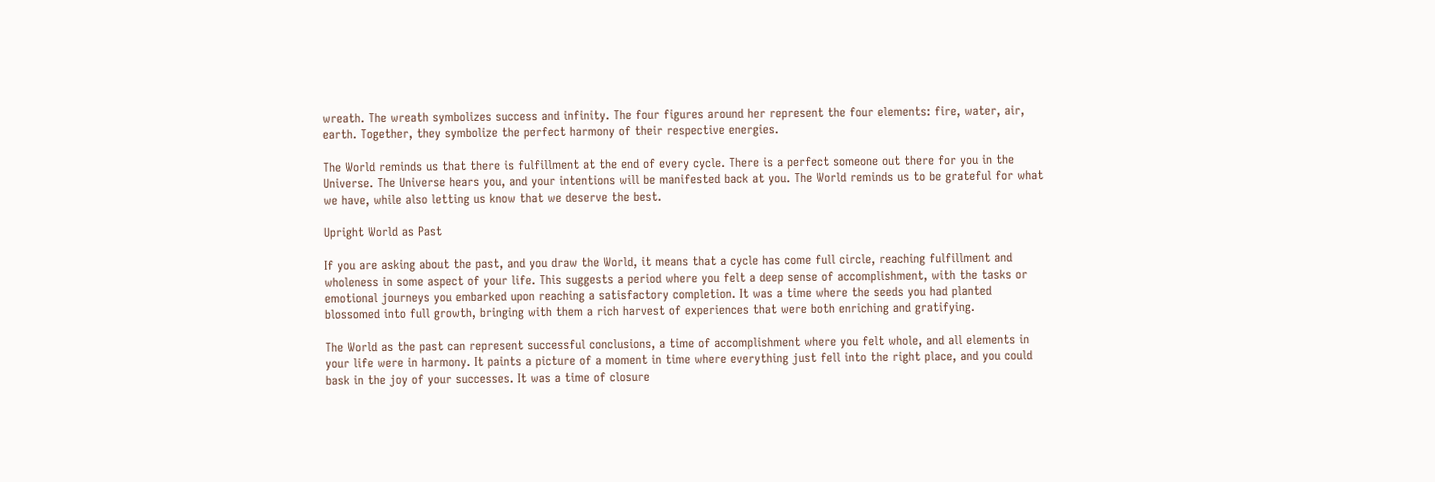wreath. The wreath symbolizes success and infinity. The four figures around her represent the four elements: fire, water, air, earth. Together, they symbolize the perfect harmony of their respective energies.

The World reminds us that there is fulfillment at the end of every cycle. There is a perfect someone out there for you in the Universe. The Universe hears you, and your intentions will be manifested back at you. The World reminds us to be grateful for what we have, while also letting us know that we deserve the best.

Upright World as Past

If you are asking about the past, and you draw the World, it means that a cycle has come full circle, reaching fulfillment and wholeness in some aspect of your life. This suggests a period where you felt a deep sense of accomplishment, with the tasks or emotional journeys you embarked upon reaching a satisfactory completion. It was a time where the seeds you had planted blossomed into full growth, bringing with them a rich harvest of experiences that were both enriching and gratifying.

The World as the past can represent successful conclusions, a time of accomplishment where you felt whole, and all elements in your life were in harmony. It paints a picture of a moment in time where everything just fell into the right place, and you could bask in the joy of your successes. It was a time of closure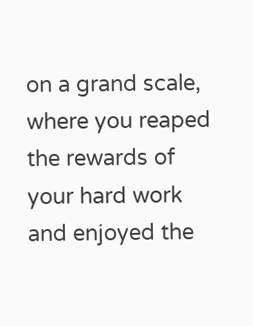on a grand scale, where you reaped the rewards of your hard work and enjoyed the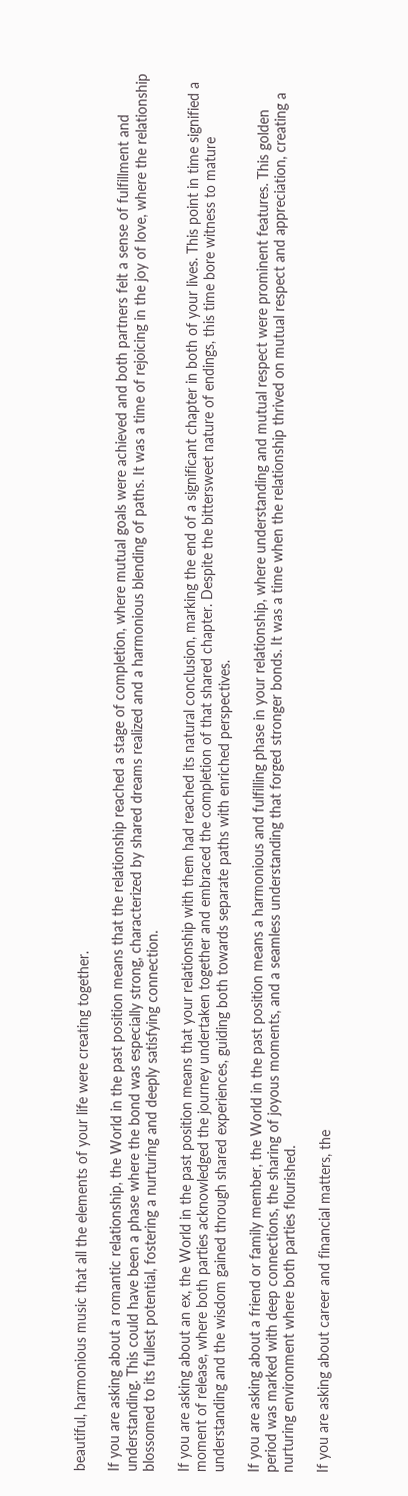beautiful, harmonious music that all the elements of your life were creating together.

If you are asking about a romantic relationship, the World in the past position means that the relationship reached a stage of completion, where mutual goals were achieved and both partners felt a sense of fulfillment and understanding. This could have been a phase where the bond was especially strong, characterized by shared dreams realized and a harmonious blending of paths. It was a time of rejoicing in the joy of love, where the relationship blossomed to its fullest potential, fostering a nurturing and deeply satisfying connection.

If you are asking about an ex, the World in the past position means that your relationship with them had reached its natural conclusion, marking the end of a significant chapter in both of your lives. This point in time signified a moment of release, where both parties acknowledged the journey undertaken together and embraced the completion of that shared chapter. Despite the bittersweet nature of endings, this time bore witness to mature understanding and the wisdom gained through shared experiences, guiding both towards separate paths with enriched perspectives.

If you are asking about a friend or family member, the World in the past position means a harmonious and fulfilling phase in your relationship, where understanding and mutual respect were prominent features. This golden period was marked with deep connections, the sharing of joyous moments, and a seamless understanding that forged stronger bonds. It was a time when the relationship thrived on mutual respect and appreciation, creating a nurturing environment where both parties flourished.

If you are asking about career and financial matters, the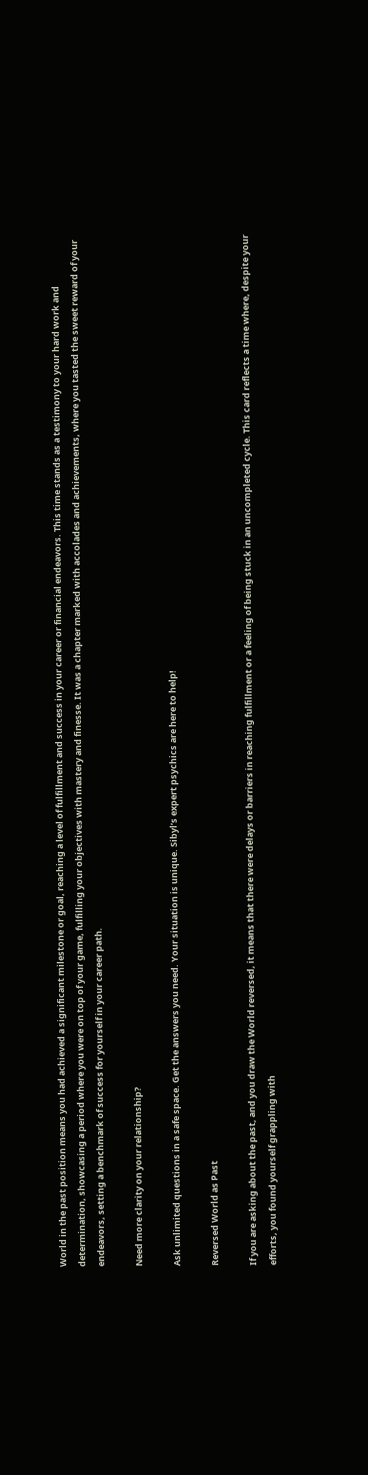World in the past position means you had achieved a significant milestone or goal, reaching a level of fulfillment and success in your career or financial endeavors. This time stands as a testimony to your hard work and determination, showcasing a period where you were on top of your game, fulfilling your objectives with mastery and finesse. It was a chapter marked with accolades and achievements, where you tasted the sweet reward of your endeavors, setting a benchmark of success for yourself in your career path.

Need more clarity on your relationship?

Ask unlimited questions in a safe space. Get the answers you need. Your situation is unique. Sibyl’s expert psychics are here to help!

Reversed World as Past

If you are asking about the past, and you draw the World reversed, it means that there were delays or barriers in reaching fulfillment or a feeling of being stuck in an uncompleted cycle. This card reflects a time where, despite your efforts, you found yourself grappling with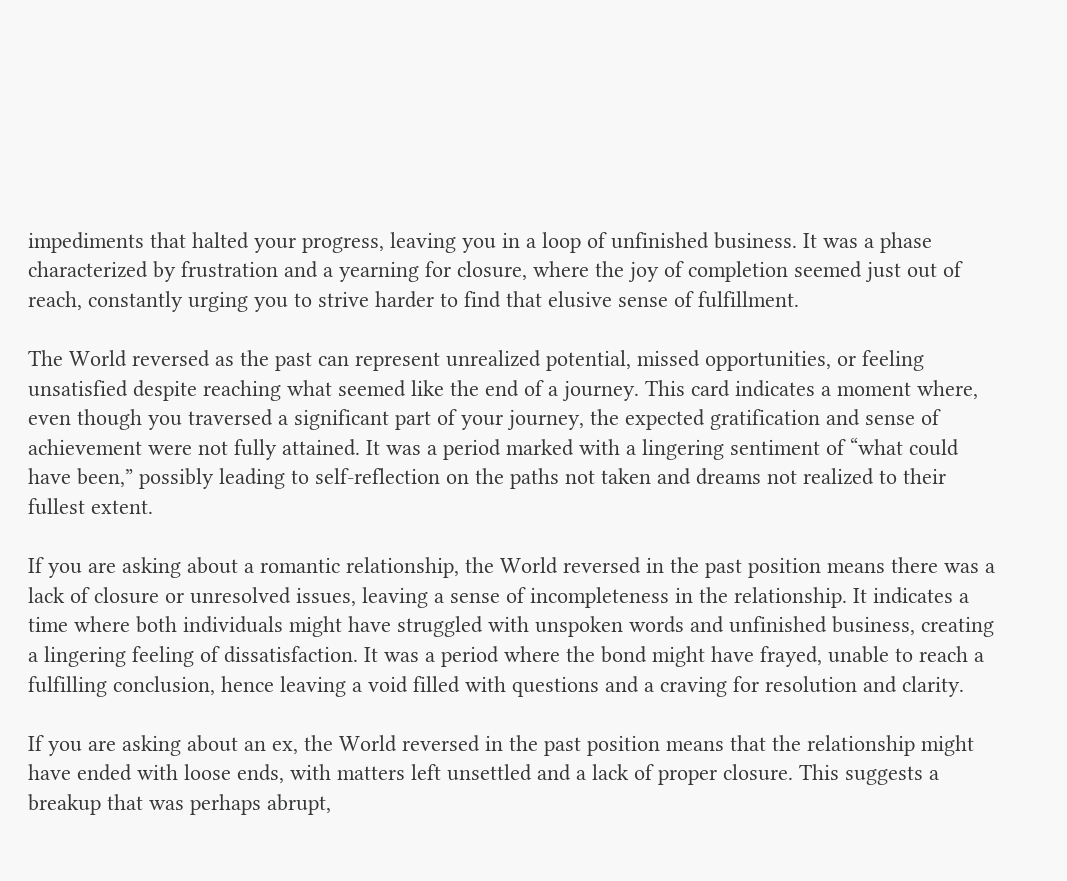impediments that halted your progress, leaving you in a loop of unfinished business. It was a phase characterized by frustration and a yearning for closure, where the joy of completion seemed just out of reach, constantly urging you to strive harder to find that elusive sense of fulfillment.

The World reversed as the past can represent unrealized potential, missed opportunities, or feeling unsatisfied despite reaching what seemed like the end of a journey. This card indicates a moment where, even though you traversed a significant part of your journey, the expected gratification and sense of achievement were not fully attained. It was a period marked with a lingering sentiment of “what could have been,” possibly leading to self-reflection on the paths not taken and dreams not realized to their fullest extent.

If you are asking about a romantic relationship, the World reversed in the past position means there was a lack of closure or unresolved issues, leaving a sense of incompleteness in the relationship. It indicates a time where both individuals might have struggled with unspoken words and unfinished business, creating a lingering feeling of dissatisfaction. It was a period where the bond might have frayed, unable to reach a fulfilling conclusion, hence leaving a void filled with questions and a craving for resolution and clarity.

If you are asking about an ex, the World reversed in the past position means that the relationship might have ended with loose ends, with matters left unsettled and a lack of proper closure. This suggests a breakup that was perhaps abrupt,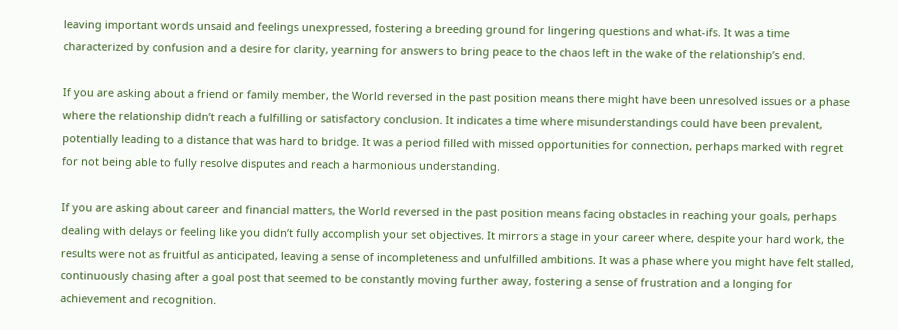leaving important words unsaid and feelings unexpressed, fostering a breeding ground for lingering questions and what-ifs. It was a time characterized by confusion and a desire for clarity, yearning for answers to bring peace to the chaos left in the wake of the relationship’s end.

If you are asking about a friend or family member, the World reversed in the past position means there might have been unresolved issues or a phase where the relationship didn’t reach a fulfilling or satisfactory conclusion. It indicates a time where misunderstandings could have been prevalent, potentially leading to a distance that was hard to bridge. It was a period filled with missed opportunities for connection, perhaps marked with regret for not being able to fully resolve disputes and reach a harmonious understanding.

If you are asking about career and financial matters, the World reversed in the past position means facing obstacles in reaching your goals, perhaps dealing with delays or feeling like you didn’t fully accomplish your set objectives. It mirrors a stage in your career where, despite your hard work, the results were not as fruitful as anticipated, leaving a sense of incompleteness and unfulfilled ambitions. It was a phase where you might have felt stalled, continuously chasing after a goal post that seemed to be constantly moving further away, fostering a sense of frustration and a longing for achievement and recognition.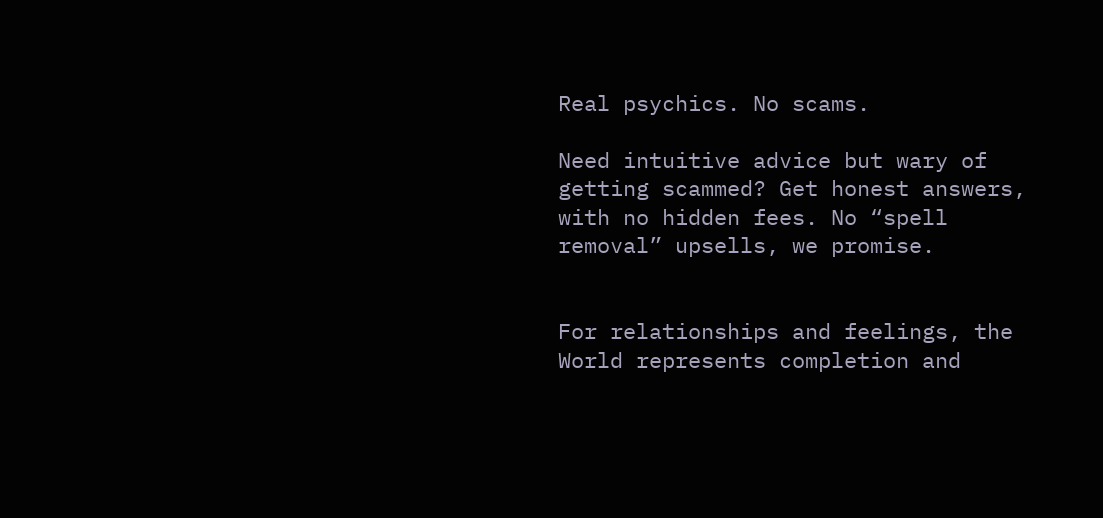Real psychics. No scams.

Need intuitive advice but wary of getting scammed? Get honest answers, with no hidden fees. No “spell removal” upsells, we promise.


For relationships and feelings, the World represents completion and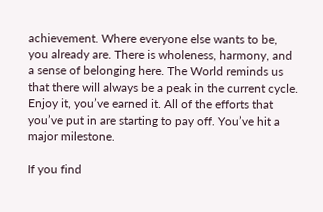achievement. Where everyone else wants to be, you already are. There is wholeness, harmony, and a sense of belonging here. The World reminds us that there will always be a peak in the current cycle. Enjoy it, you’ve earned it. All of the efforts that you’ve put in are starting to pay off. You’ve hit a major milestone.

If you find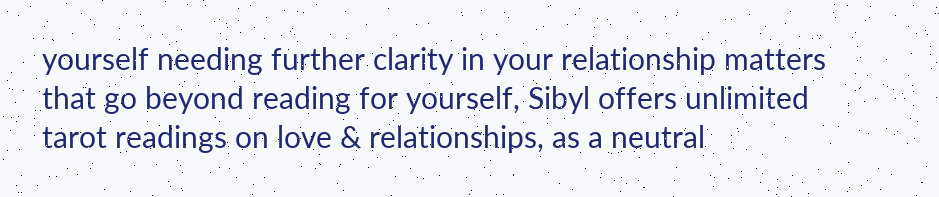yourself needing further clarity in your relationship matters that go beyond reading for yourself, Sibyl offers unlimited tarot readings on love & relationships, as a neutral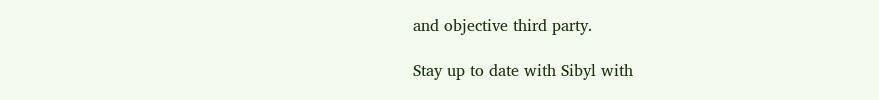and objective third party.

Stay up to date with Sibyl with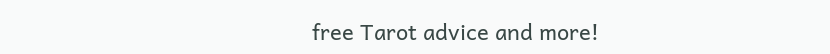free Tarot advice and more!